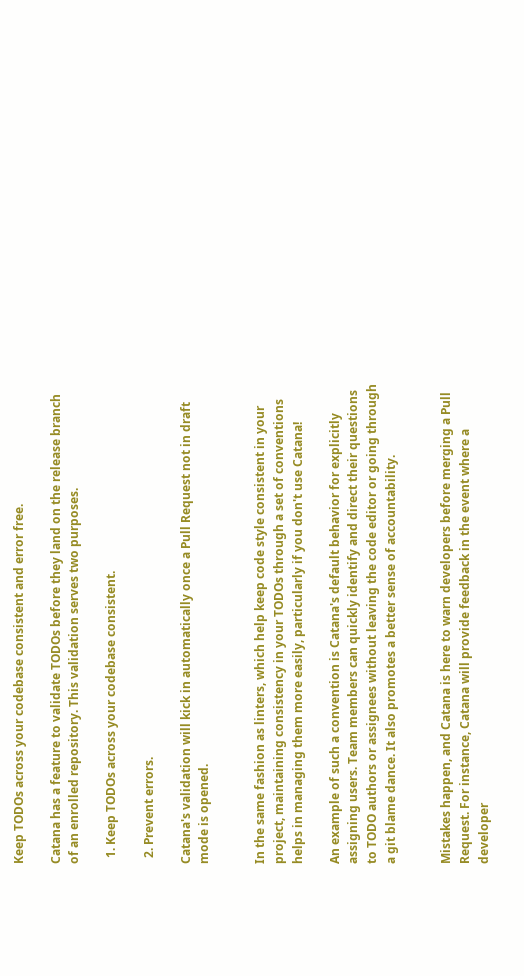Keep TODOs across your codebase consistent and error free.

Catana has a feature to validate TODOs before they land on the release branch of an enrolled repository. This validation serves two purposes.

  1. Keep TODOs across your codebase consistent.

  2. Prevent errors.

Catana's validation will kick in automatically once a Pull Request not in draft mode is opened.


In the same fashion as linters, which help keep code style consistent in your project, maintaining consistency in your TODOs through a set of conventions helps in managing them more easily, particularly if you don't use Catana!

An example of such a convention is Catana's default behavior for explicitly assigning users. Team members can quickly identify and direct their questions to TODO authors or assignees without leaving the code editor or going through a git blame dance. It also promotes a better sense of accountability.


Mistakes happen, and Catana is here to warn developers before merging a Pull Request. For instance, Catana will provide feedback in the event where a developer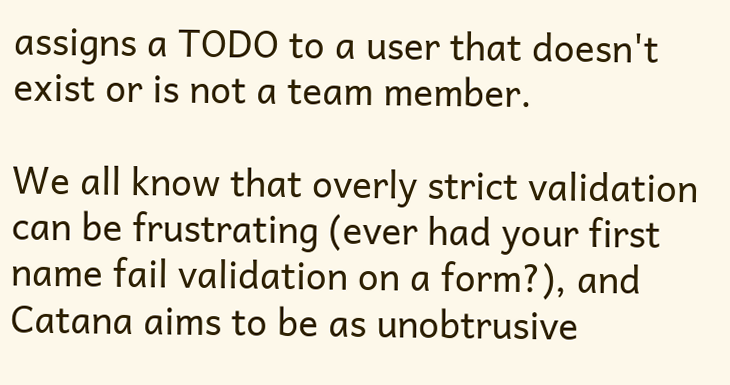assigns a TODO to a user that doesn't exist or is not a team member.

We all know that overly strict validation can be frustrating (ever had your first name fail validation on a form?), and Catana aims to be as unobtrusive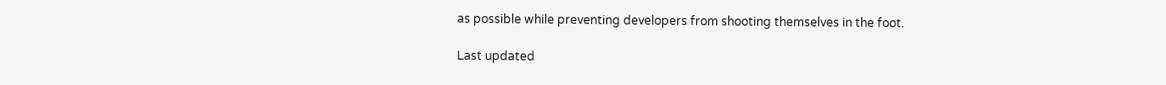as possible while preventing developers from shooting themselves in the foot.

Last updated